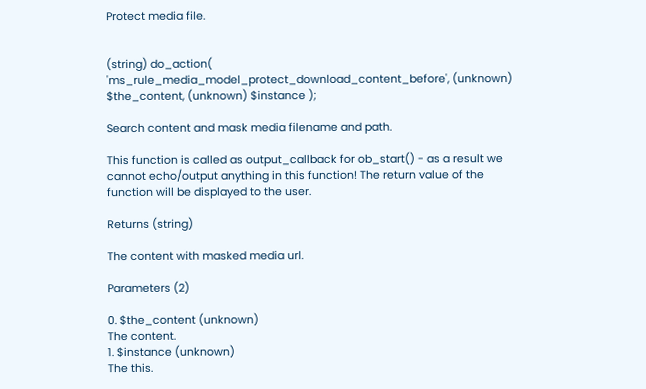Protect media file.


(string) do_action( 'ms_rule_media_model_protect_download_content_before', (unknown) $the_content, (unknown) $instance );

Search content and mask media filename and path.

This function is called as output_callback for ob_start() - as a result we cannot echo/output anything in this function! The return value of the function will be displayed to the user.

Returns (string)

The content with masked media url.

Parameters (2)

0. $the_content (unknown)
The content.
1. $instance (unknown)
The this.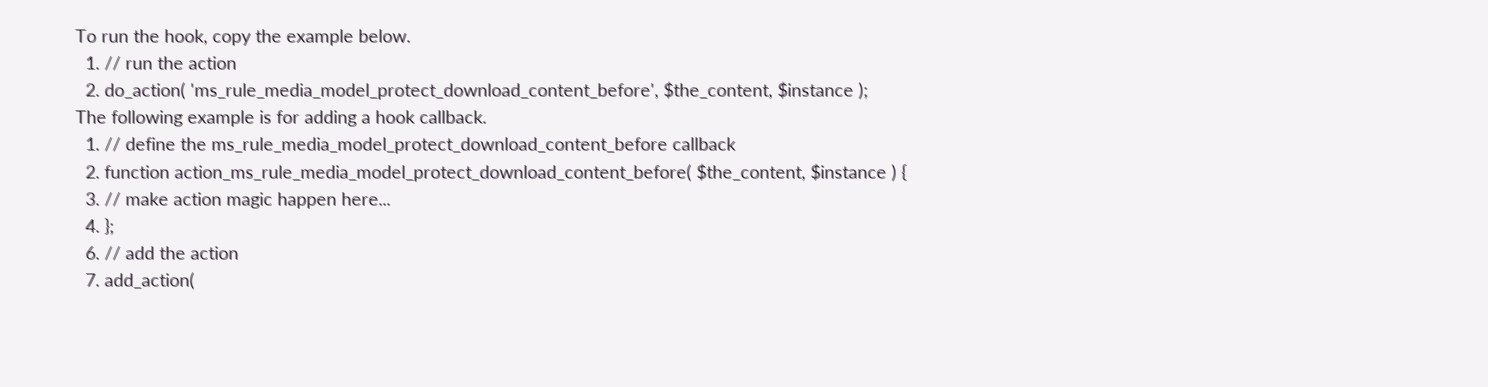To run the hook, copy the example below.
  1. // run the action
  2. do_action( 'ms_rule_media_model_protect_download_content_before', $the_content, $instance );
The following example is for adding a hook callback.
  1. // define the ms_rule_media_model_protect_download_content_before callback
  2. function action_ms_rule_media_model_protect_download_content_before( $the_content, $instance ) {
  3. // make action magic happen here...
  4. };
  6. // add the action
  7. add_action(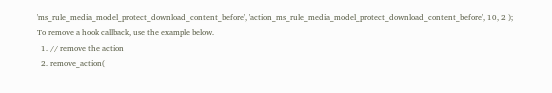'ms_rule_media_model_protect_download_content_before', 'action_ms_rule_media_model_protect_download_content_before', 10, 2 );
To remove a hook callback, use the example below.
  1. // remove the action
  2. remove_action(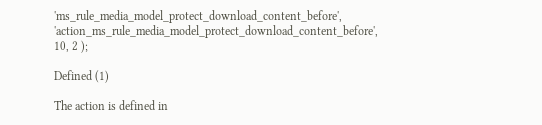'ms_rule_media_model_protect_download_content_before', 'action_ms_rule_media_model_protect_download_content_before', 10, 2 );

Defined (1)

The action is defined in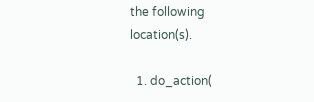the following location(s).

  1. do_action(